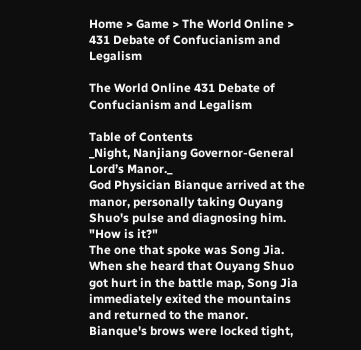Home > Game > The World Online > 431 Debate of Confucianism and Legalism

The World Online 431 Debate of Confucianism and Legalism

Table of Contents
_Night, Nanjiang Governor-General Lord’s Manor._
God Physician Bianque arrived at the manor, personally taking Ouyang Shuo's pulse and diagnosing him.
"How is it?"
The one that spoke was Song Jia.
When she heard that Ouyang Shuo got hurt in the battle map, Song Jia immediately exited the mountains and returned to the manor.
Bianque's brows were locked tight,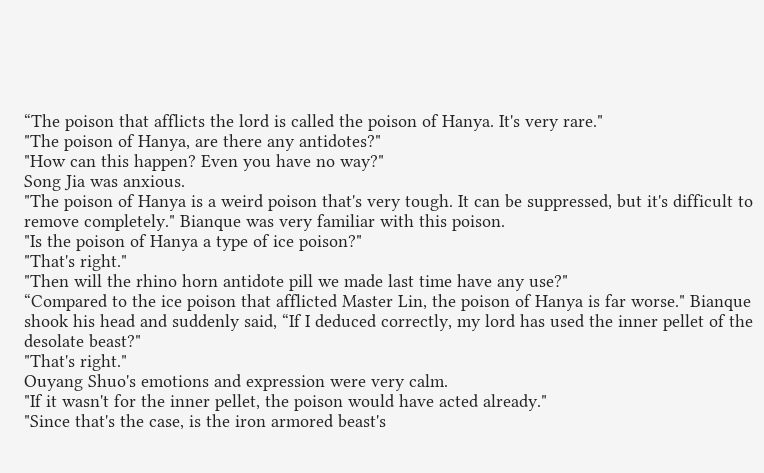“The poison that afflicts the lord is called the poison of Hanya. It's very rare."
"The poison of Hanya, are there any antidotes?"
"How can this happen? Even you have no way?"
Song Jia was anxious.
"The poison of Hanya is a weird poison that's very tough. It can be suppressed, but it's difficult to remove completely." Bianque was very familiar with this poison.
"Is the poison of Hanya a type of ice poison?"
"That's right."
"Then will the rhino horn antidote pill we made last time have any use?"
“Compared to the ice poison that afflicted Master Lin, the poison of Hanya is far worse." Bianque shook his head and suddenly said, “If I deduced correctly, my lord has used the inner pellet of the desolate beast?"
"That's right."
Ouyang Shuo's emotions and expression were very calm.
"If it wasn't for the inner pellet, the poison would have acted already."
"Since that's the case, is the iron armored beast's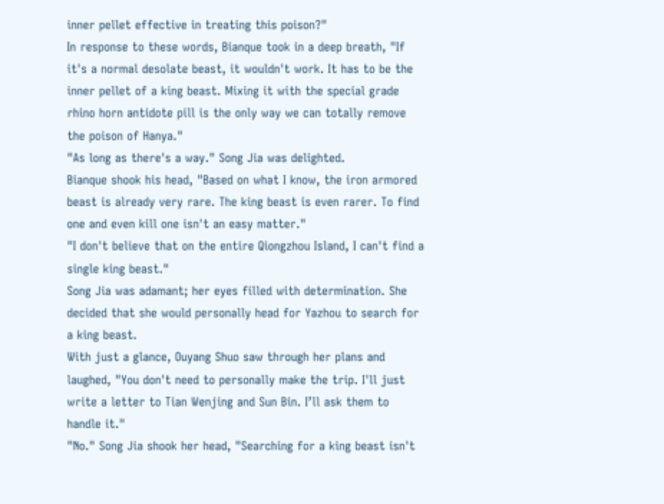inner pellet effective in treating this poison?"
In response to these words, Bianque took in a deep breath, "If it's a normal desolate beast, it wouldn't work. It has to be the inner pellet of a king beast. Mixing it with the special grade rhino horn antidote pill is the only way we can totally remove the poison of Hanya."
"As long as there's a way." Song Jia was delighted.
Bianque shook his head, "Based on what I know, the iron armored beast is already very rare. The king beast is even rarer. To find one and even kill one isn't an easy matter."
"I don't believe that on the entire Qiongzhou Island, I can't find a single king beast."
Song Jia was adamant; her eyes filled with determination. She decided that she would personally head for Yazhou to search for a king beast.
With just a glance, Ouyang Shuo saw through her plans and laughed, "You don't need to personally make the trip. I'll just write a letter to Tian Wenjing and Sun Bin. I’ll ask them to handle it."
"No." Song Jia shook her head, "Searching for a king beast isn't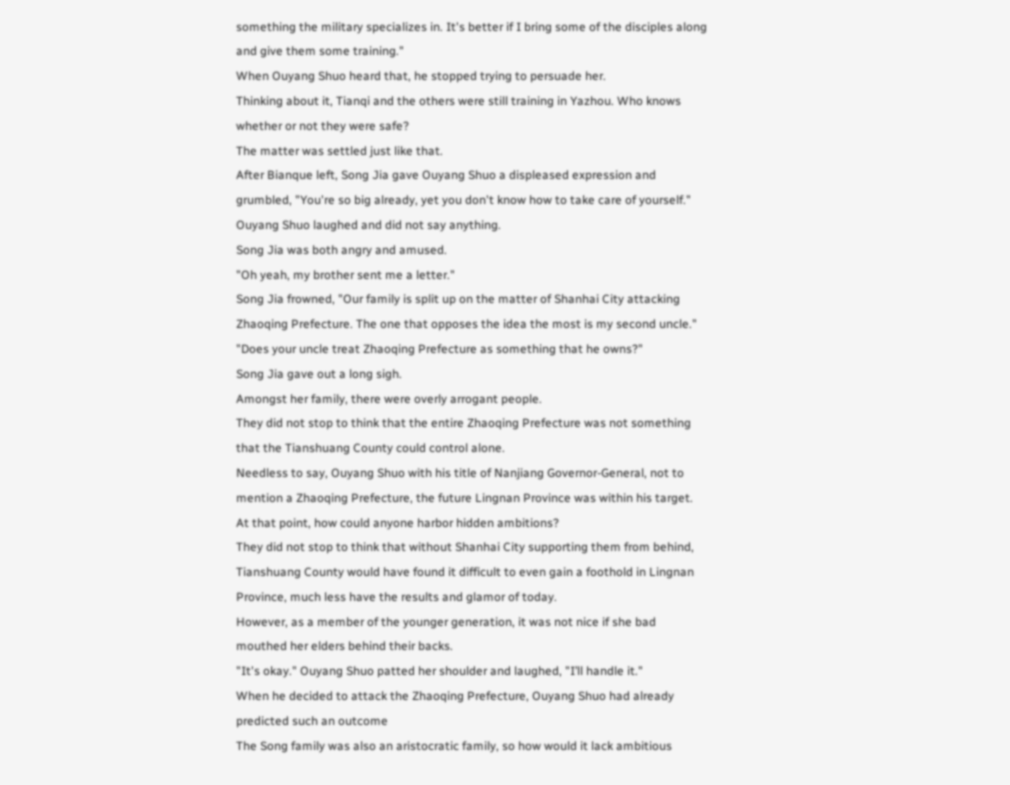something the military specializes in. It's better if I bring some of the disciples along and give them some training."
When Ouyang Shuo heard that, he stopped trying to persuade her.
Thinking about it, Tianqi and the others were still training in Yazhou. Who knows whether or not they were safe?
The matter was settled just like that.
After Bianque left, Song Jia gave Ouyang Shuo a displeased expression and grumbled, "You're so big already, yet you don't know how to take care of yourself."
Ouyang Shuo laughed and did not say anything.
Song Jia was both angry and amused.
"Oh yeah, my brother sent me a letter."
Song Jia frowned, "Our family is split up on the matter of Shanhai City attacking Zhaoqing Prefecture. The one that opposes the idea the most is my second uncle."
"Does your uncle treat Zhaoqing Prefecture as something that he owns?"
Song Jia gave out a long sigh.
Amongst her family, there were overly arrogant people.
They did not stop to think that the entire Zhaoqing Prefecture was not something that the Tianshuang County could control alone.
Needless to say, Ouyang Shuo with his title of Nanjiang Governor-General, not to mention a Zhaoqing Prefecture, the future Lingnan Province was within his target.
At that point, how could anyone harbor hidden ambitions?
They did not stop to think that without Shanhai City supporting them from behind, Tianshuang County would have found it difficult to even gain a foothold in Lingnan Province, much less have the results and glamor of today.
However, as a member of the younger generation, it was not nice if she bad mouthed her elders behind their backs.
"It's okay." Ouyang Shuo patted her shoulder and laughed, "I’ll handle it."
When he decided to attack the Zhaoqing Prefecture, Ouyang Shuo had already predicted such an outcome
The Song family was also an aristocratic family, so how would it lack ambitious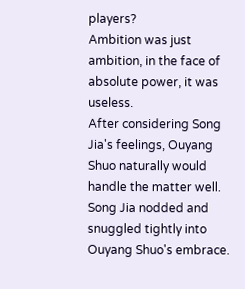players?
Ambition was just ambition, in the face of absolute power, it was useless.
After considering Song Jia's feelings, Ouyang Shuo naturally would handle the matter well.
Song Jia nodded and snuggled tightly into Ouyang Shuo's embrace.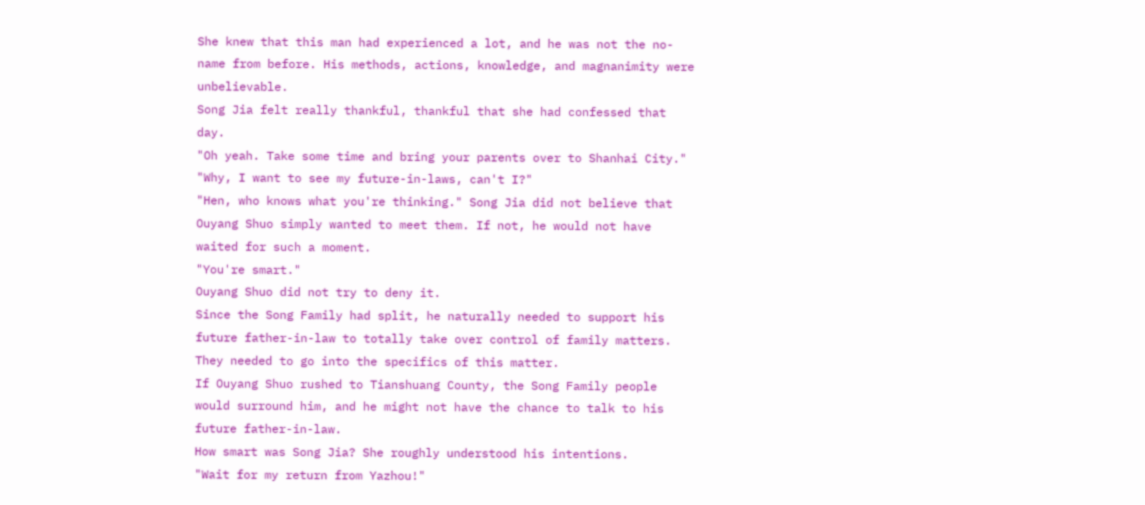She knew that this man had experienced a lot, and he was not the no-name from before. His methods, actions, knowledge, and magnanimity were unbelievable.
Song Jia felt really thankful, thankful that she had confessed that day.
"Oh yeah. Take some time and bring your parents over to Shanhai City."
"Why, I want to see my future-in-laws, can't I?"
"Hen, who knows what you're thinking." Song Jia did not believe that Ouyang Shuo simply wanted to meet them. If not, he would not have waited for such a moment.
"You're smart."
Ouyang Shuo did not try to deny it.
Since the Song Family had split, he naturally needed to support his future father-in-law to totally take over control of family matters.
They needed to go into the specifics of this matter.
If Ouyang Shuo rushed to Tianshuang County, the Song Family people would surround him, and he might not have the chance to talk to his future father-in-law.
How smart was Song Jia? She roughly understood his intentions.
"Wait for my return from Yazhou!"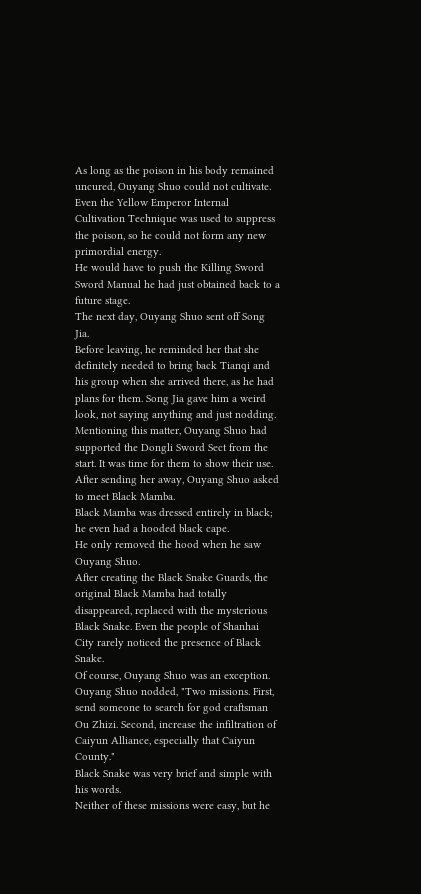As long as the poison in his body remained uncured, Ouyang Shuo could not cultivate. Even the Yellow Emperor Internal Cultivation Technique was used to suppress the poison, so he could not form any new primordial energy.
He would have to push the Killing Sword Sword Manual he had just obtained back to a future stage.
The next day, Ouyang Shuo sent off Song Jia.
Before leaving, he reminded her that she definitely needed to bring back Tianqi and his group when she arrived there, as he had plans for them. Song Jia gave him a weird look, not saying anything and just nodding.
Mentioning this matter, Ouyang Shuo had supported the Dongli Sword Sect from the start. It was time for them to show their use.
After sending her away, Ouyang Shuo asked to meet Black Mamba.
Black Mamba was dressed entirely in black; he even had a hooded black cape.
He only removed the hood when he saw Ouyang Shuo.
After creating the Black Snake Guards, the original Black Mamba had totally disappeared, replaced with the mysterious Black Snake. Even the people of Shanhai City rarely noticed the presence of Black Snake.
Of course, Ouyang Shuo was an exception.
Ouyang Shuo nodded, "Two missions. First, send someone to search for god craftsman Ou Zhizi. Second, increase the infiltration of Caiyun Alliance, especially that Caiyun County."
Black Snake was very brief and simple with his words.
Neither of these missions were easy, but he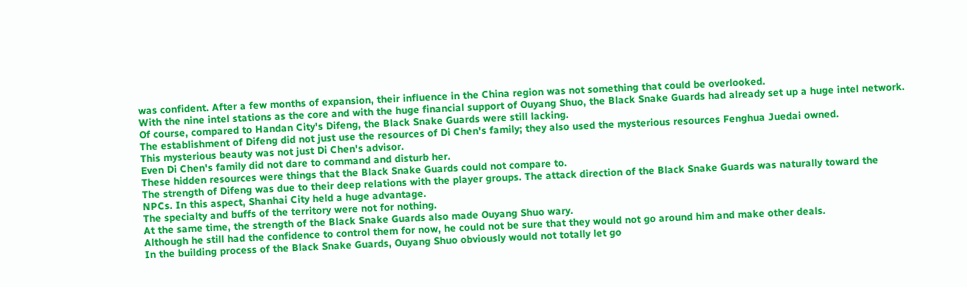was confident. After a few months of expansion, their influence in the China region was not something that could be overlooked.
With the nine intel stations as the core and with the huge financial support of Ouyang Shuo, the Black Snake Guards had already set up a huge intel network.
Of course, compared to Handan City's Difeng, the Black Snake Guards were still lacking.
The establishment of Difeng did not just use the resources of Di Chen's family; they also used the mysterious resources Fenghua Juedai owned.
This mysterious beauty was not just Di Chen's advisor.
Even Di Chen's family did not dare to command and disturb her.
These hidden resources were things that the Black Snake Guards could not compare to.
The strength of Difeng was due to their deep relations with the player groups. The attack direction of the Black Snake Guards was naturally toward the NPCs. In this aspect, Shanhai City held a huge advantage.
The specialty and buffs of the territory were not for nothing.
At the same time, the strength of the Black Snake Guards also made Ouyang Shuo wary.
Although he still had the confidence to control them for now, he could not be sure that they would not go around him and make other deals.
In the building process of the Black Snake Guards, Ouyang Shuo obviously would not totally let go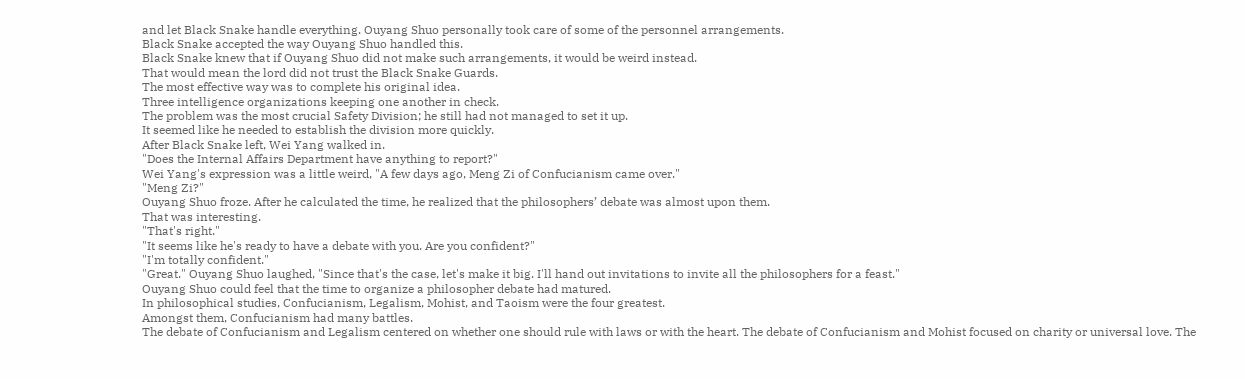and let Black Snake handle everything. Ouyang Shuo personally took care of some of the personnel arrangements.
Black Snake accepted the way Ouyang Shuo handled this.
Black Snake knew that if Ouyang Shuo did not make such arrangements, it would be weird instead.
That would mean the lord did not trust the Black Snake Guards.
The most effective way was to complete his original idea.
Three intelligence organizations keeping one another in check.
The problem was the most crucial Safety Division; he still had not managed to set it up.
It seemed like he needed to establish the division more quickly.
After Black Snake left, Wei Yang walked in.
"Does the Internal Affairs Department have anything to report?"
Wei Yang's expression was a little weird, "A few days ago, Meng Zi of Confucianism came over."
"Meng Zi?"
Ouyang Shuo froze. After he calculated the time, he realized that the philosophers’ debate was almost upon them.
That was interesting.
"That's right."
"It seems like he's ready to have a debate with you. Are you confident?"
"I'm totally confident."
"Great." Ouyang Shuo laughed, "Since that's the case, let's make it big. I'll hand out invitations to invite all the philosophers for a feast."
Ouyang Shuo could feel that the time to organize a philosopher debate had matured.
In philosophical studies, Confucianism, Legalism, Mohist, and Taoism were the four greatest.
Amongst them, Confucianism had many battles.
The debate of Confucianism and Legalism centered on whether one should rule with laws or with the heart. The debate of Confucianism and Mohist focused on charity or universal love. The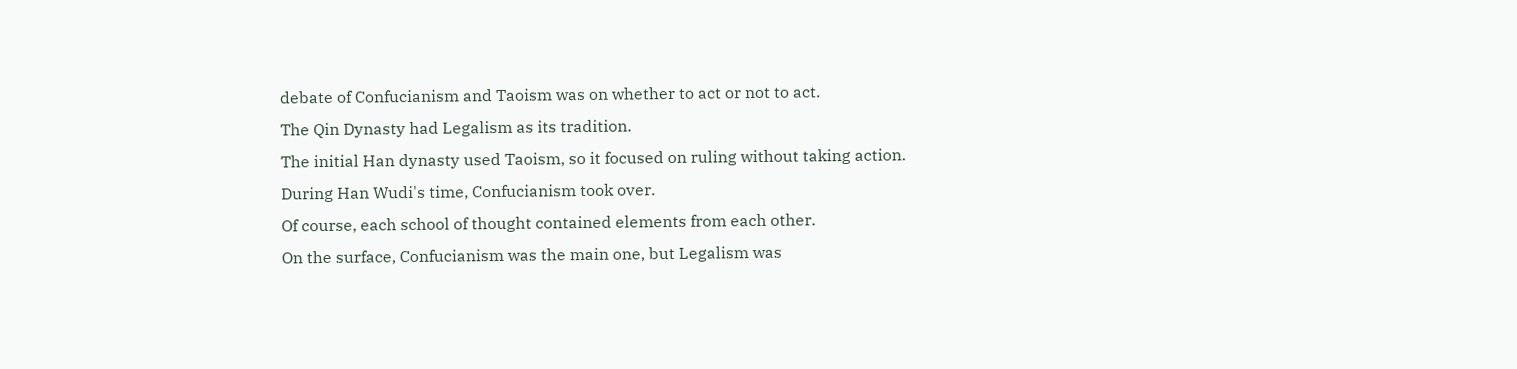debate of Confucianism and Taoism was on whether to act or not to act.
The Qin Dynasty had Legalism as its tradition.
The initial Han dynasty used Taoism, so it focused on ruling without taking action.
During Han Wudi's time, Confucianism took over.
Of course, each school of thought contained elements from each other.
On the surface, Confucianism was the main one, but Legalism was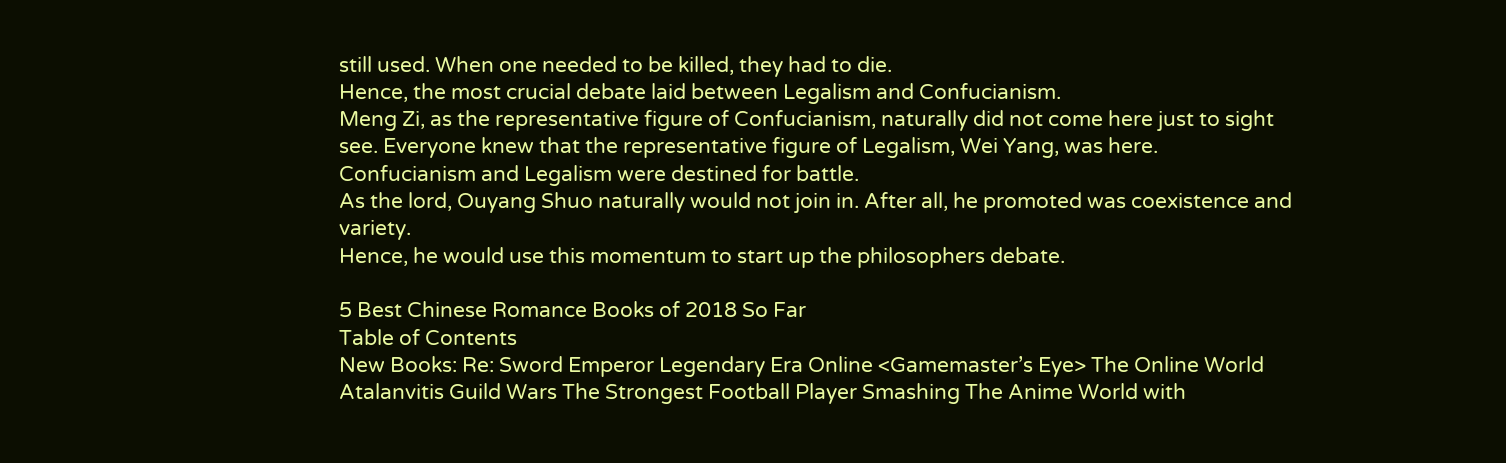still used. When one needed to be killed, they had to die.
Hence, the most crucial debate laid between Legalism and Confucianism.
Meng Zi, as the representative figure of Confucianism, naturally did not come here just to sight see. Everyone knew that the representative figure of Legalism, Wei Yang, was here.
Confucianism and Legalism were destined for battle.
As the lord, Ouyang Shuo naturally would not join in. After all, he promoted was coexistence and variety.
Hence, he would use this momentum to start up the philosophers debate.

5 Best Chinese Romance Books of 2018 So Far
Table of Contents
New Books: Re: Sword Emperor Legendary Era Online <Gamemaster’s Eye> The Online World Atalanvitis Guild Wars The Strongest Football Player Smashing The Anime World with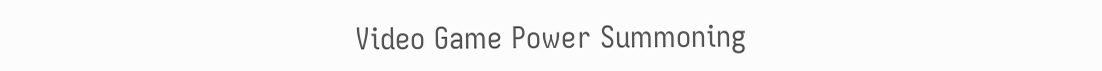Video Game Power Summoning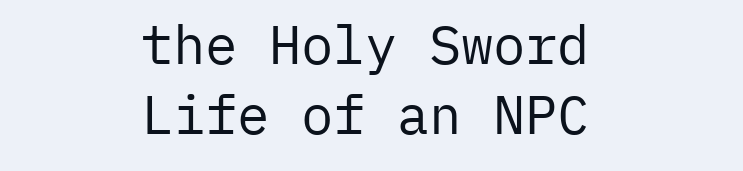the Holy Sword Life of an NPC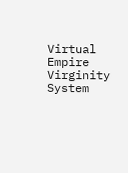Virtual Empire Virginity System